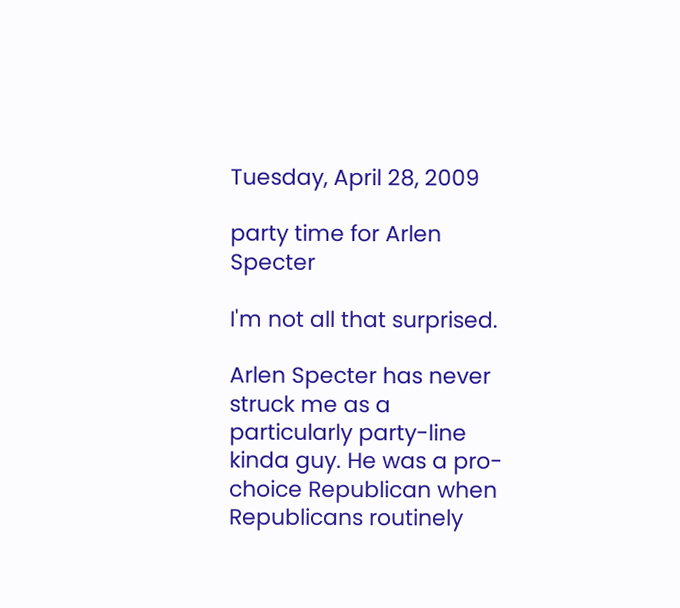Tuesday, April 28, 2009

party time for Arlen Specter

I'm not all that surprised.

Arlen Specter has never struck me as a particularly party-line kinda guy. He was a pro-choice Republican when Republicans routinely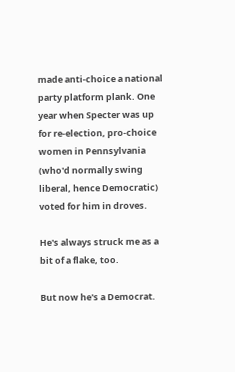made anti-choice a national party platform plank. One year when Specter was up for re-election, pro-choice women in Pennsylvania (who'd normally swing liberal, hence Democratic) voted for him in droves.

He's always struck me as a bit of a flake, too.

But now he's a Democrat.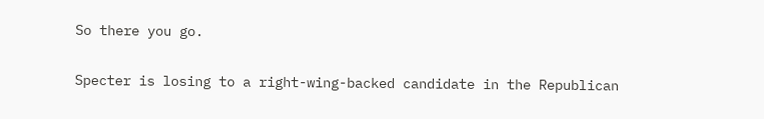So there you go.

Specter is losing to a right-wing-backed candidate in the Republican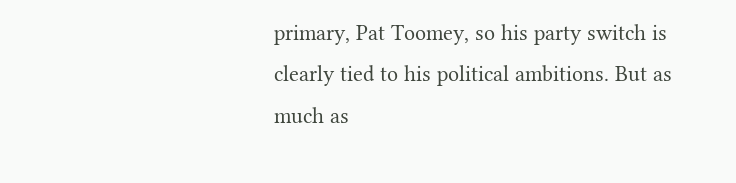primary, Pat Toomey, so his party switch is clearly tied to his political ambitions. But as much as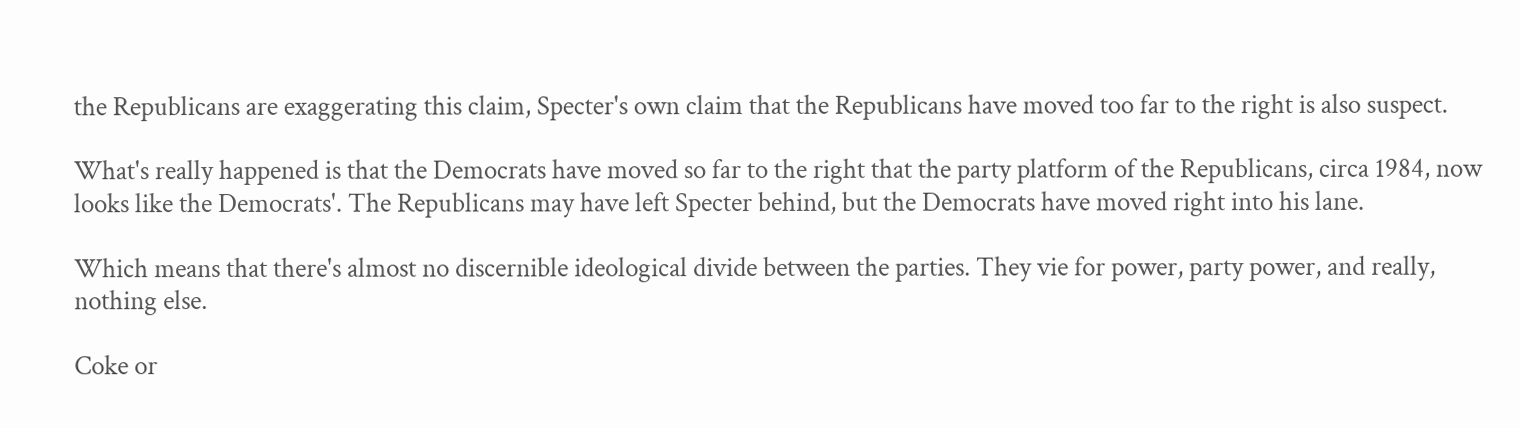the Republicans are exaggerating this claim, Specter's own claim that the Republicans have moved too far to the right is also suspect.

What's really happened is that the Democrats have moved so far to the right that the party platform of the Republicans, circa 1984, now looks like the Democrats'. The Republicans may have left Specter behind, but the Democrats have moved right into his lane.

Which means that there's almost no discernible ideological divide between the parties. They vie for power, party power, and really, nothing else.

Coke or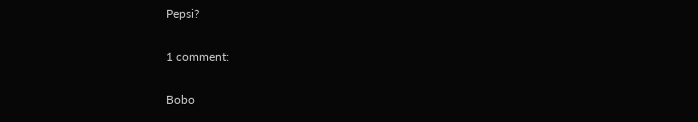Pepsi?

1 comment:

Bobo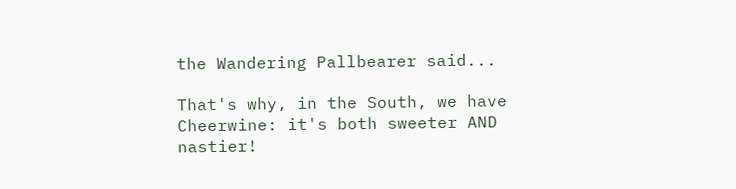the Wandering Pallbearer said...

That's why, in the South, we have Cheerwine: it's both sweeter AND nastier!